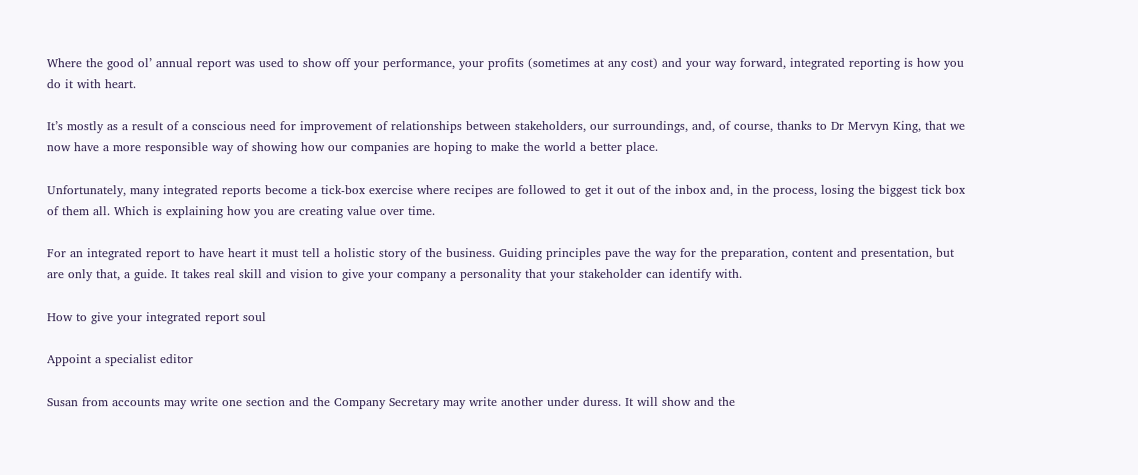Where the good ol’ annual report was used to show off your performance, your profits (sometimes at any cost) and your way forward, integrated reporting is how you do it with heart.

It’s mostly as a result of a conscious need for improvement of relationships between stakeholders, our surroundings, and, of course, thanks to Dr Mervyn King, that we now have a more responsible way of showing how our companies are hoping to make the world a better place.

Unfortunately, many integrated reports become a tick-box exercise where recipes are followed to get it out of the inbox and, in the process, losing the biggest tick box of them all. Which is explaining how you are creating value over time.

For an integrated report to have heart it must tell a holistic story of the business. Guiding principles pave the way for the preparation, content and presentation, but are only that, a guide. It takes real skill and vision to give your company a personality that your stakeholder can identify with.

How to give your integrated report soul

Appoint a specialist editor

Susan from accounts may write one section and the Company Secretary may write another under duress. It will show and the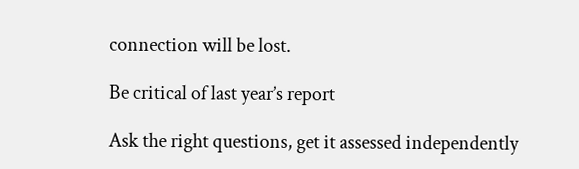connection will be lost.

Be critical of last year’s report

Ask the right questions, get it assessed independently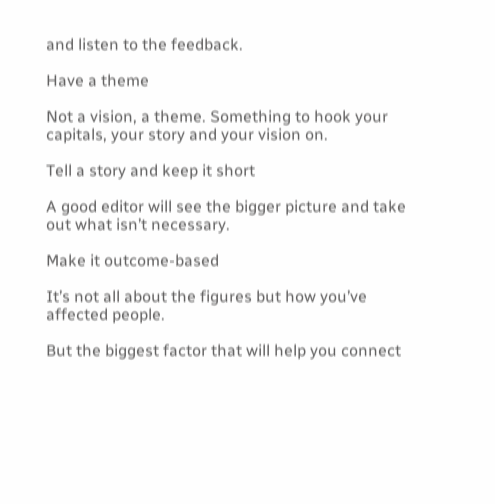and listen to the feedback.

Have a theme

Not a vision, a theme. Something to hook your capitals, your story and your vision on.

Tell a story and keep it short

A good editor will see the bigger picture and take out what isn’t necessary.

Make it outcome-based

It’s not all about the figures but how you’ve affected people.

But the biggest factor that will help you connect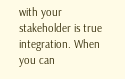with your stakeholder is true integration. When you can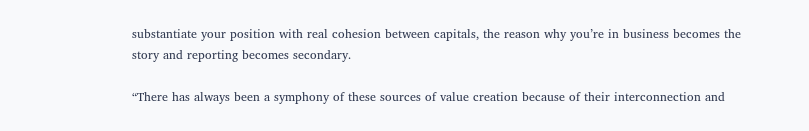substantiate your position with real cohesion between capitals, the reason why you’re in business becomes the story and reporting becomes secondary.

“There has always been a symphony of these sources of value creation because of their interconnection and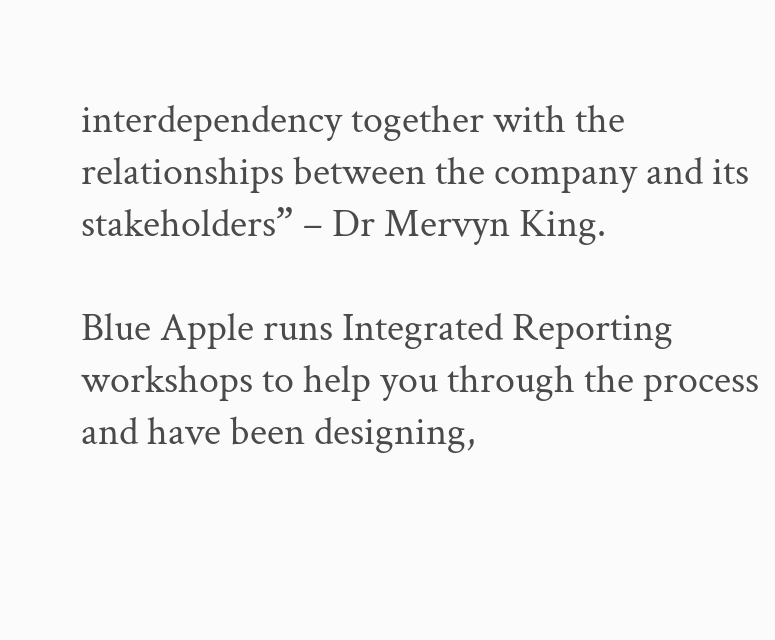interdependency together with the relationships between the company and its stakeholders” – Dr Mervyn King.

Blue Apple runs Integrated Reporting workshops to help you through the process and have been designing,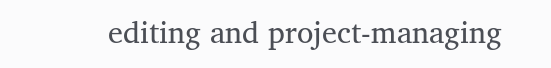editing and project-managing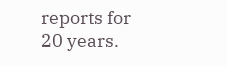reports for 20 years.